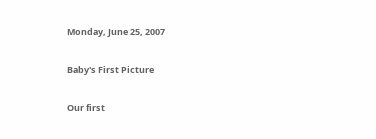Monday, June 25, 2007

Baby's First Picture

Our first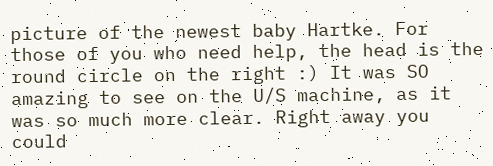picture of the newest baby Hartke. For those of you who need help, the head is the round circle on the right :) It was SO amazing to see on the U/S machine, as it was so much more clear. Right away you could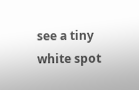see a tiny white spot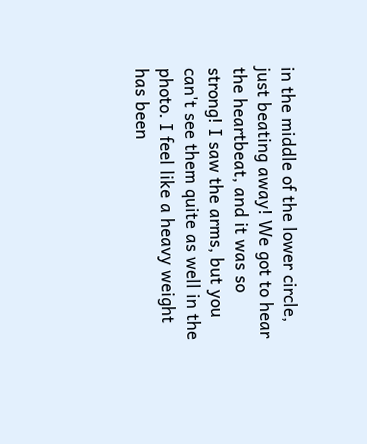in the middle of the lower circle, just beating away! We got to hear the heartbeat, and it was so strong! I saw the arms, but you can't see them quite as well in the photo. I feel like a heavy weight has been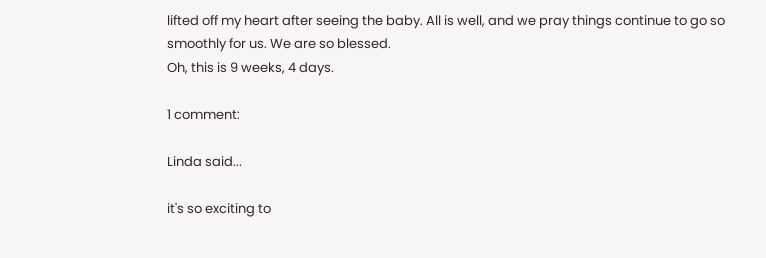lifted off my heart after seeing the baby. All is well, and we pray things continue to go so smoothly for us. We are so blessed.
Oh, this is 9 weeks, 4 days.

1 comment:

Linda said...

it's so exciting to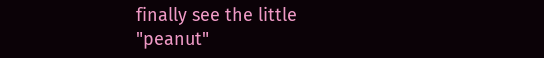finally see the little "peanut"